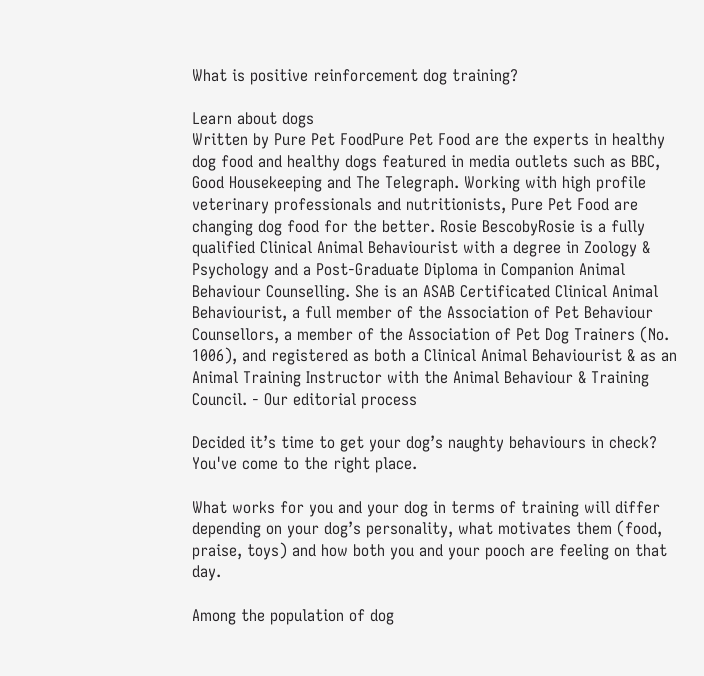What is positive reinforcement dog training?

Learn about dogs
Written by Pure Pet FoodPure Pet Food are the experts in healthy dog food and healthy dogs featured in media outlets such as BBC, Good Housekeeping and The Telegraph. Working with high profile veterinary professionals and nutritionists, Pure Pet Food are changing dog food for the better. Rosie BescobyRosie is a fully qualified Clinical Animal Behaviourist with a degree in Zoology & Psychology and a Post-Graduate Diploma in Companion Animal Behaviour Counselling. She is an ASAB Certificated Clinical Animal Behaviourist, a full member of the Association of Pet Behaviour Counsellors, a member of the Association of Pet Dog Trainers (No. 1006), and registered as both a Clinical Animal Behaviourist & as an Animal Training Instructor with the Animal Behaviour & Training Council. - Our editorial process

Decided it’s time to get your dog’s naughty behaviours in check? You've come to the right place.

What works for you and your dog in terms of training will differ depending on your dog’s personality, what motivates them (food, praise, toys) and how both you and your pooch are feeling on that day.

Among the population of dog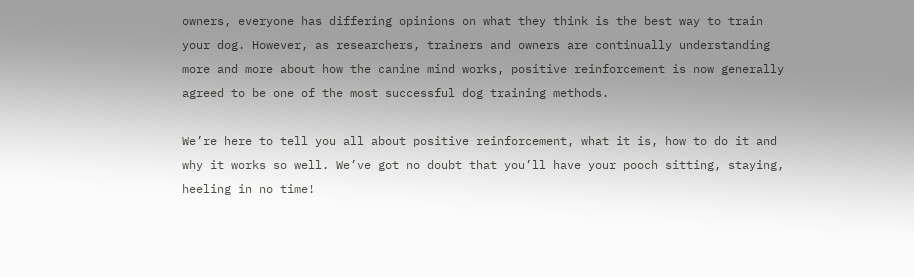owners, everyone has differing opinions on what they think is the best way to train your dog. However, as researchers, trainers and owners are continually understanding more and more about how the canine mind works, positive reinforcement is now generally agreed to be one of the most successful dog training methods.

We’re here to tell you all about positive reinforcement, what it is, how to do it and why it works so well. We’ve got no doubt that you’ll have your pooch sitting, staying, heeling in no time!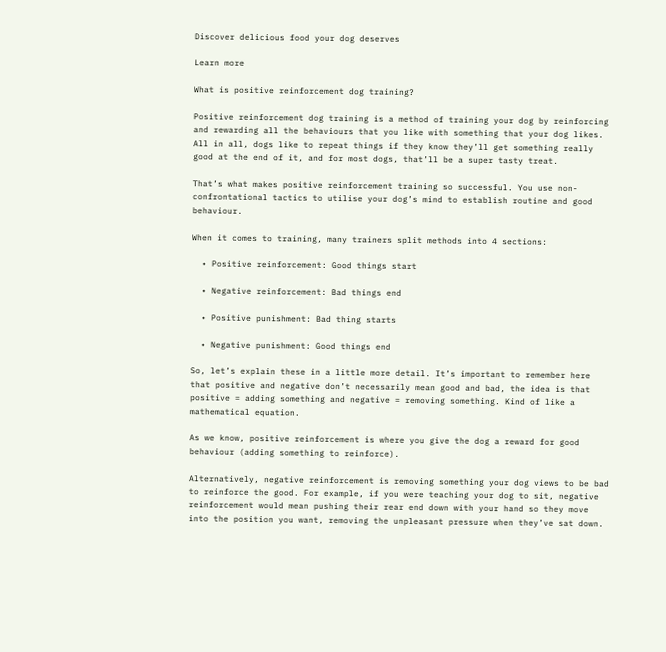Discover delicious food your dog deserves

Learn more

What is positive reinforcement dog training?

Positive reinforcement dog training is a method of training your dog by reinforcing and rewarding all the behaviours that you like with something that your dog likes. All in all, dogs like to repeat things if they know they’ll get something really good at the end of it, and for most dogs, that’ll be a super tasty treat.

That’s what makes positive reinforcement training so successful. You use non-confrontational tactics to utilise your dog’s mind to establish routine and good behaviour.

When it comes to training, many trainers split methods into 4 sections:

  • Positive reinforcement: Good things start

  • Negative reinforcement: Bad things end

  • Positive punishment: Bad thing starts

  • Negative punishment: Good things end

So, let’s explain these in a little more detail. It’s important to remember here that positive and negative don’t necessarily mean good and bad, the idea is that positive = adding something and negative = removing something. Kind of like a mathematical equation.

As we know, positive reinforcement is where you give the dog a reward for good behaviour (adding something to reinforce).

Alternatively, negative reinforcement is removing something your dog views to be bad to reinforce the good. For example, if you were teaching your dog to sit, negative reinforcement would mean pushing their rear end down with your hand so they move into the position you want, removing the unpleasant pressure when they’ve sat down.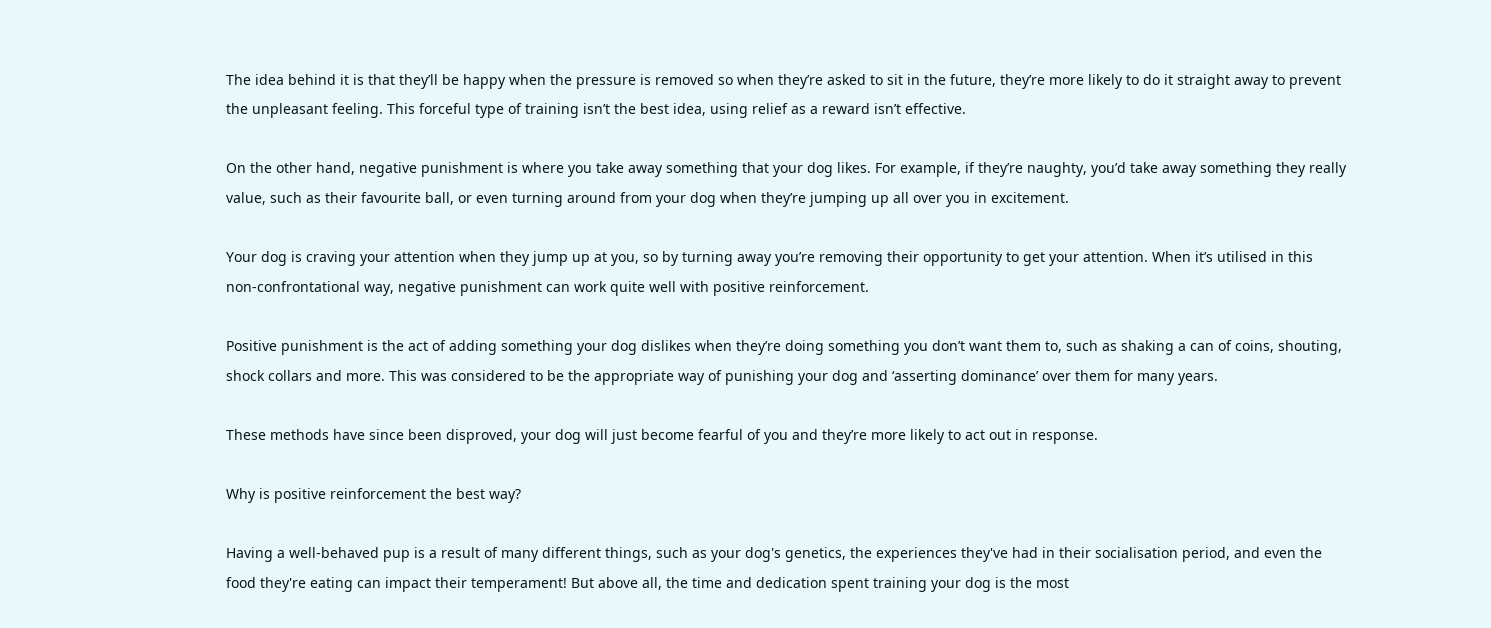The idea behind it is that they’ll be happy when the pressure is removed so when they’re asked to sit in the future, they’re more likely to do it straight away to prevent the unpleasant feeling. This forceful type of training isn’t the best idea, using relief as a reward isn’t effective.

On the other hand, negative punishment is where you take away something that your dog likes. For example, if they’re naughty, you’d take away something they really value, such as their favourite ball, or even turning around from your dog when they’re jumping up all over you in excitement.

Your dog is craving your attention when they jump up at you, so by turning away you’re removing their opportunity to get your attention. When it’s utilised in this non-confrontational way, negative punishment can work quite well with positive reinforcement.

Positive punishment is the act of adding something your dog dislikes when they’re doing something you don’t want them to, such as shaking a can of coins, shouting, shock collars and more. This was considered to be the appropriate way of punishing your dog and ‘asserting dominance’ over them for many years.

These methods have since been disproved, your dog will just become fearful of you and they’re more likely to act out in response.

Why is positive reinforcement the best way?

Having a well-behaved pup is a result of many different things, such as your dog's genetics, the experiences they've had in their socialisation period, and even the food they're eating can impact their temperament! But above all, the time and dedication spent training your dog is the most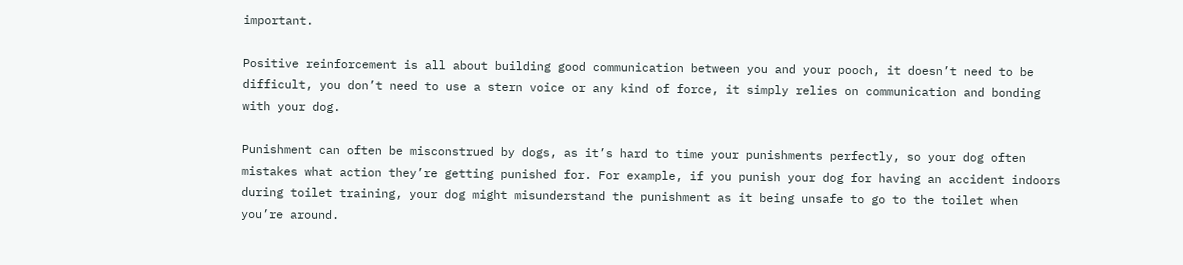important.

Positive reinforcement is all about building good communication between you and your pooch, it doesn’t need to be difficult, you don’t need to use a stern voice or any kind of force, it simply relies on communication and bonding with your dog.

Punishment can often be misconstrued by dogs, as it’s hard to time your punishments perfectly, so your dog often mistakes what action they’re getting punished for. For example, if you punish your dog for having an accident indoors during toilet training, your dog might misunderstand the punishment as it being unsafe to go to the toilet when you’re around.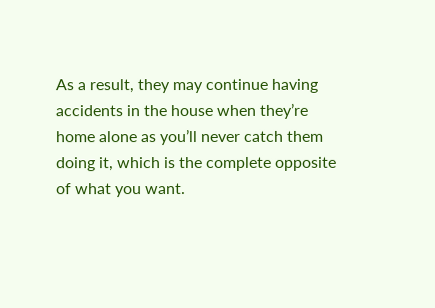As a result, they may continue having accidents in the house when they’re home alone as you’ll never catch them doing it, which is the complete opposite of what you want.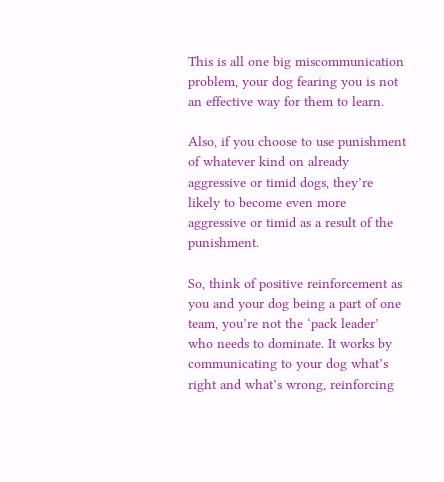This is all one big miscommunication problem, your dog fearing you is not an effective way for them to learn.

Also, if you choose to use punishment of whatever kind on already aggressive or timid dogs, they’re likely to become even more aggressive or timid as a result of the punishment.

So, think of positive reinforcement as you and your dog being a part of one team, you’re not the ‘pack leader’ who needs to dominate. It works by communicating to your dog what’s right and what’s wrong, reinforcing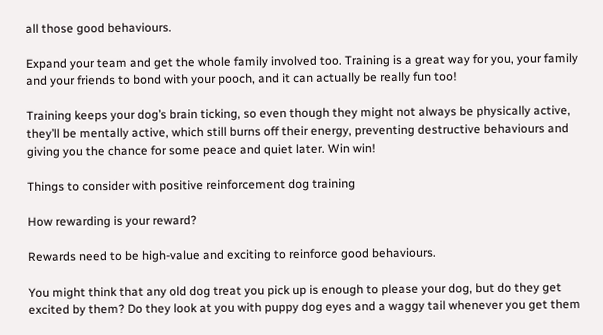all those good behaviours.

Expand your team and get the whole family involved too. Training is a great way for you, your family and your friends to bond with your pooch, and it can actually be really fun too!

Training keeps your dog’s brain ticking, so even though they might not always be physically active, they’ll be mentally active, which still burns off their energy, preventing destructive behaviours and giving you the chance for some peace and quiet later. Win win!

Things to consider with positive reinforcement dog training

How rewarding is your reward?

Rewards need to be high-value and exciting to reinforce good behaviours.

You might think that any old dog treat you pick up is enough to please your dog, but do they get excited by them? Do they look at you with puppy dog eyes and a waggy tail whenever you get them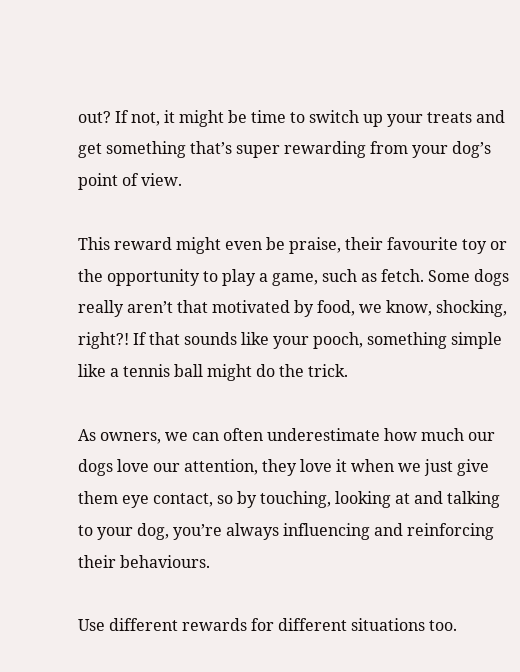out? If not, it might be time to switch up your treats and get something that’s super rewarding from your dog’s point of view.

This reward might even be praise, their favourite toy or the opportunity to play a game, such as fetch. Some dogs really aren’t that motivated by food, we know, shocking, right?! If that sounds like your pooch, something simple like a tennis ball might do the trick.

As owners, we can often underestimate how much our dogs love our attention, they love it when we just give them eye contact, so by touching, looking at and talking to your dog, you’re always influencing and reinforcing their behaviours.

Use different rewards for different situations too.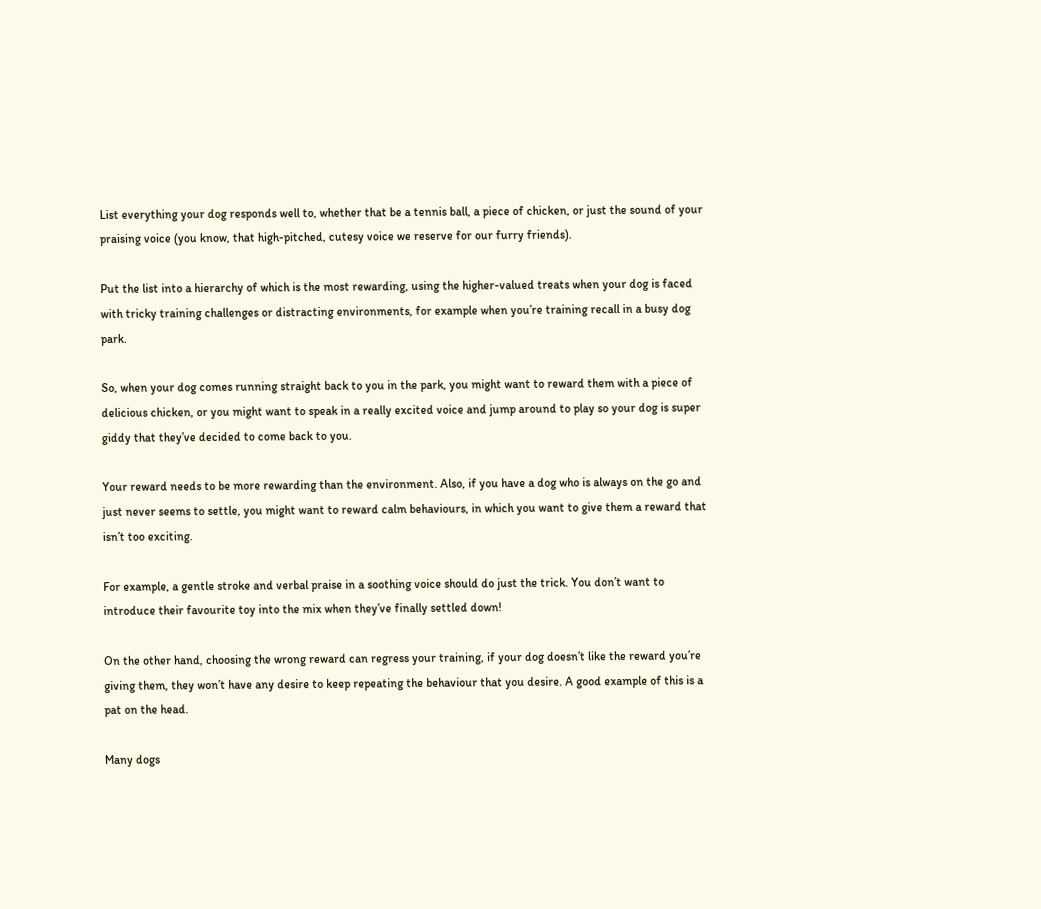List everything your dog responds well to, whether that be a tennis ball, a piece of chicken, or just the sound of your praising voice (you know, that high-pitched, cutesy voice we reserve for our furry friends).

Put the list into a hierarchy of which is the most rewarding, using the higher-valued treats when your dog is faced with tricky training challenges or distracting environments, for example when you’re training recall in a busy dog park.

So, when your dog comes running straight back to you in the park, you might want to reward them with a piece of delicious chicken, or you might want to speak in a really excited voice and jump around to play so your dog is super giddy that they’ve decided to come back to you.

Your reward needs to be more rewarding than the environment. Also, if you have a dog who is always on the go and just never seems to settle, you might want to reward calm behaviours, in which you want to give them a reward that isn’t too exciting.

For example, a gentle stroke and verbal praise in a soothing voice should do just the trick. You don’t want to introduce their favourite toy into the mix when they’ve finally settled down!

On the other hand, choosing the wrong reward can regress your training, if your dog doesn’t like the reward you’re giving them, they won’t have any desire to keep repeating the behaviour that you desire. A good example of this is a pat on the head.

Many dogs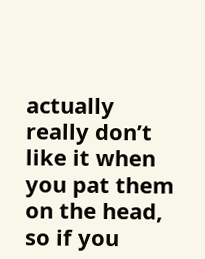actually really don’t like it when you pat them on the head, so if you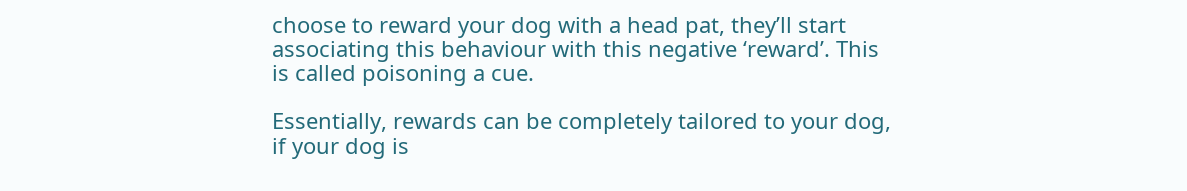choose to reward your dog with a head pat, they’ll start associating this behaviour with this negative ‘reward’. This is called poisoning a cue.

Essentially, rewards can be completely tailored to your dog, if your dog is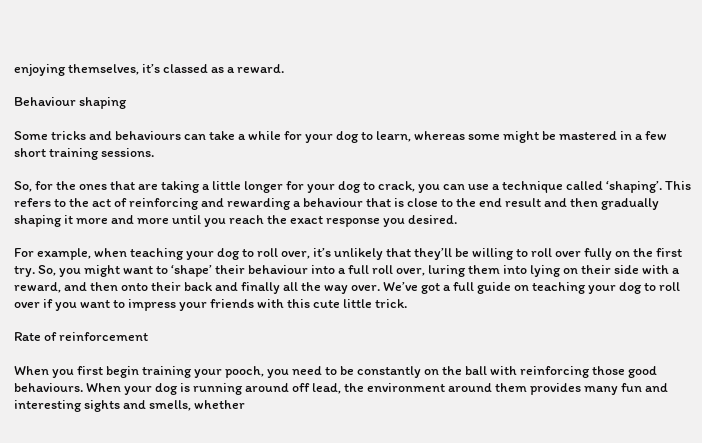enjoying themselves, it’s classed as a reward.

Behaviour shaping

Some tricks and behaviours can take a while for your dog to learn, whereas some might be mastered in a few short training sessions.

So, for the ones that are taking a little longer for your dog to crack, you can use a technique called ‘shaping’. This refers to the act of reinforcing and rewarding a behaviour that is close to the end result and then gradually shaping it more and more until you reach the exact response you desired.

For example, when teaching your dog to roll over, it’s unlikely that they’ll be willing to roll over fully on the first try. So, you might want to ‘shape’ their behaviour into a full roll over, luring them into lying on their side with a reward, and then onto their back and finally all the way over. We’ve got a full guide on teaching your dog to roll over if you want to impress your friends with this cute little trick.

Rate of reinforcement

When you first begin training your pooch, you need to be constantly on the ball with reinforcing those good behaviours. When your dog is running around off lead, the environment around them provides many fun and interesting sights and smells, whether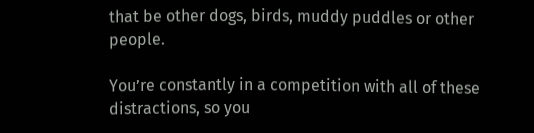that be other dogs, birds, muddy puddles or other people.

You’re constantly in a competition with all of these distractions, so you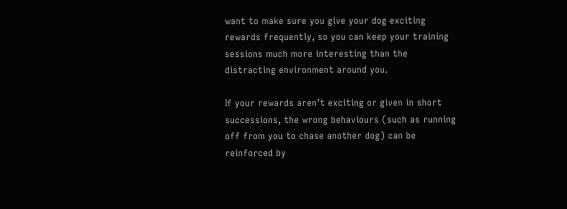want to make sure you give your dog exciting rewards frequently, so you can keep your training sessions much more interesting than the distracting environment around you.

If your rewards aren’t exciting or given in short successions, the wrong behaviours (such as running off from you to chase another dog) can be reinforced by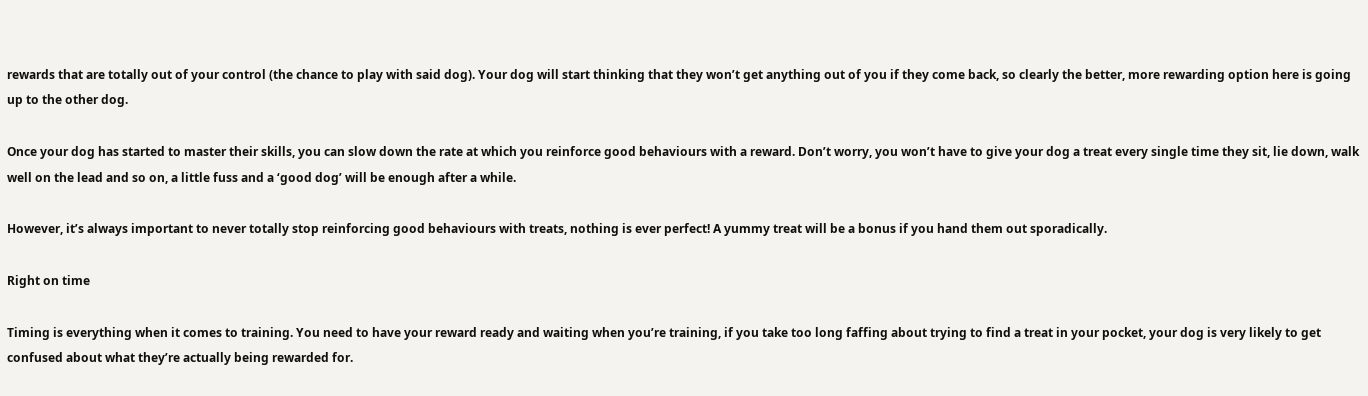rewards that are totally out of your control (the chance to play with said dog). Your dog will start thinking that they won’t get anything out of you if they come back, so clearly the better, more rewarding option here is going up to the other dog.

Once your dog has started to master their skills, you can slow down the rate at which you reinforce good behaviours with a reward. Don’t worry, you won’t have to give your dog a treat every single time they sit, lie down, walk well on the lead and so on, a little fuss and a ‘good dog’ will be enough after a while.

However, it’s always important to never totally stop reinforcing good behaviours with treats, nothing is ever perfect! A yummy treat will be a bonus if you hand them out sporadically.

Right on time

Timing is everything when it comes to training. You need to have your reward ready and waiting when you’re training, if you take too long faffing about trying to find a treat in your pocket, your dog is very likely to get confused about what they’re actually being rewarded for.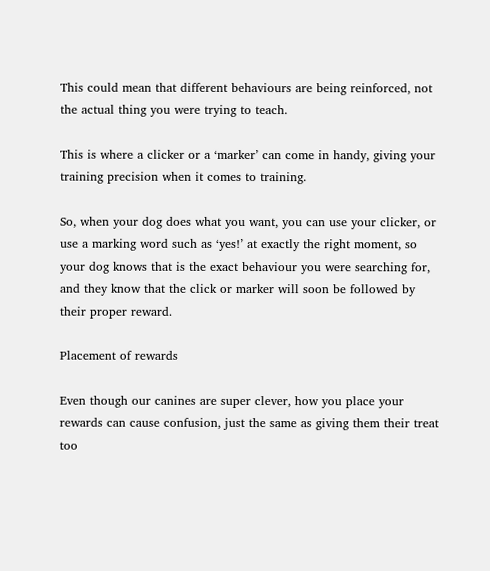This could mean that different behaviours are being reinforced, not the actual thing you were trying to teach.

This is where a clicker or a ‘marker’ can come in handy, giving your training precision when it comes to training.

So, when your dog does what you want, you can use your clicker, or use a marking word such as ‘yes!’ at exactly the right moment, so your dog knows that is the exact behaviour you were searching for, and they know that the click or marker will soon be followed by their proper reward.

Placement of rewards

Even though our canines are super clever, how you place your rewards can cause confusion, just the same as giving them their treat too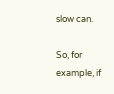slow can.

So, for example, if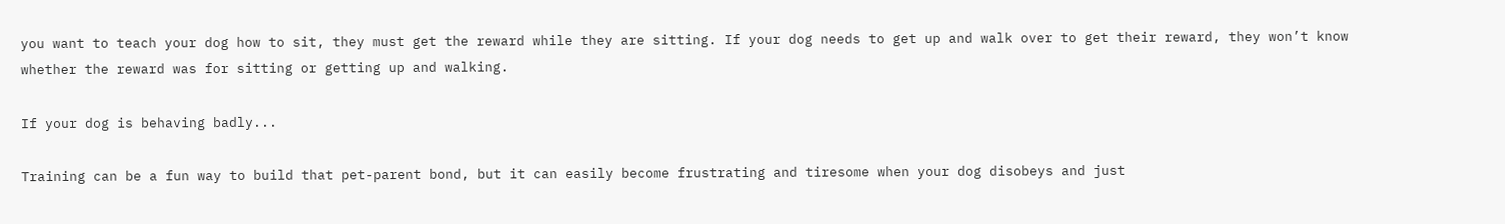you want to teach your dog how to sit, they must get the reward while they are sitting. If your dog needs to get up and walk over to get their reward, they won’t know whether the reward was for sitting or getting up and walking.

If your dog is behaving badly...

Training can be a fun way to build that pet-parent bond, but it can easily become frustrating and tiresome when your dog disobeys and just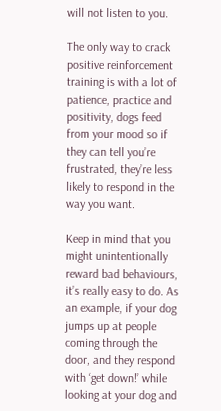will not listen to you.

The only way to crack positive reinforcement training is with a lot of patience, practice and positivity, dogs feed from your mood so if they can tell you’re frustrated, they’re less likely to respond in the way you want.

Keep in mind that you might unintentionally reward bad behaviours, it’s really easy to do. As an example, if your dog jumps up at people coming through the door, and they respond with ‘get down!’ while looking at your dog and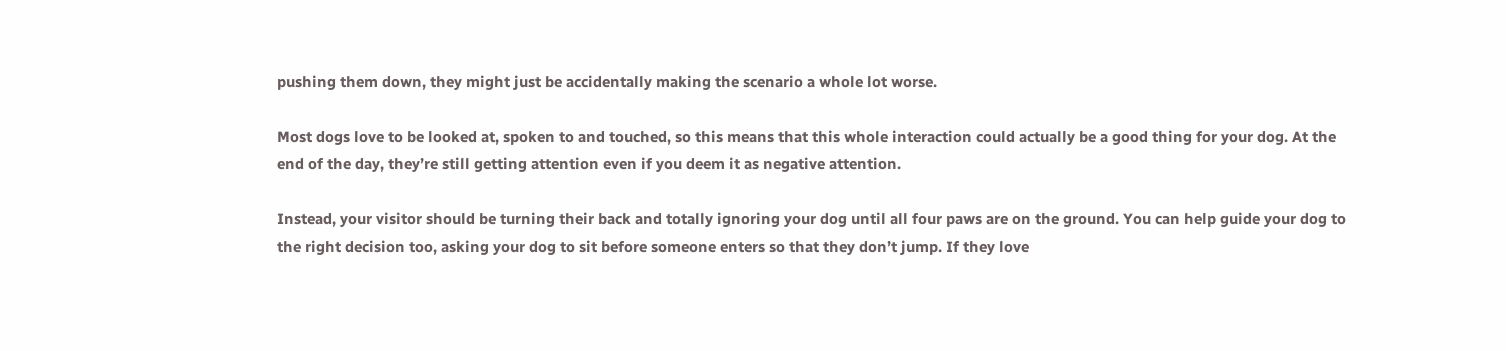pushing them down, they might just be accidentally making the scenario a whole lot worse.

Most dogs love to be looked at, spoken to and touched, so this means that this whole interaction could actually be a good thing for your dog. At the end of the day, they’re still getting attention even if you deem it as negative attention.

Instead, your visitor should be turning their back and totally ignoring your dog until all four paws are on the ground. You can help guide your dog to the right decision too, asking your dog to sit before someone enters so that they don’t jump. If they love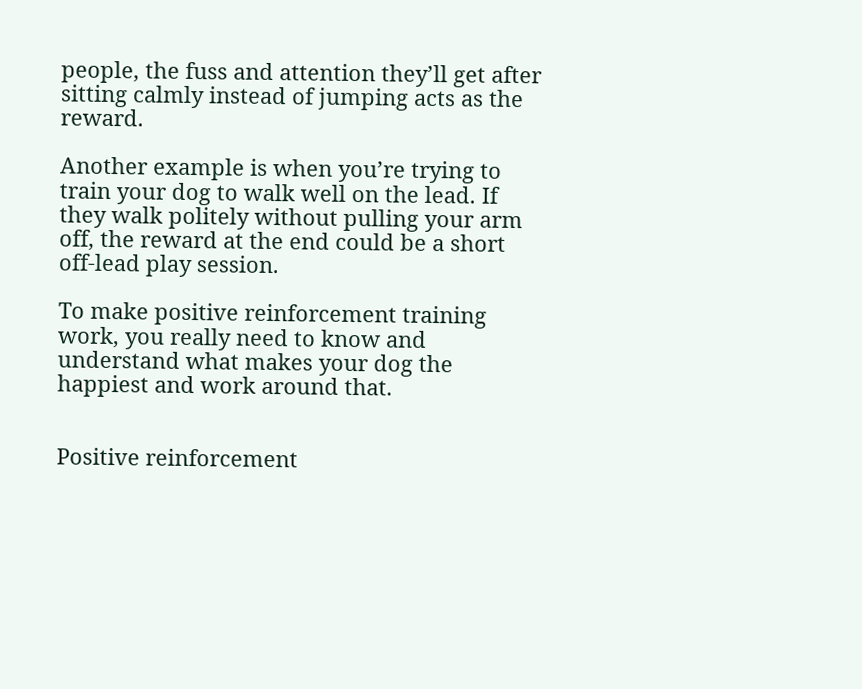people, the fuss and attention they’ll get after sitting calmly instead of jumping acts as the reward.

Another example is when you’re trying to train your dog to walk well on the lead. If they walk politely without pulling your arm off, the reward at the end could be a short off-lead play session.

To make positive reinforcement training work, you really need to know and understand what makes your dog the happiest and work around that.


Positive reinforcement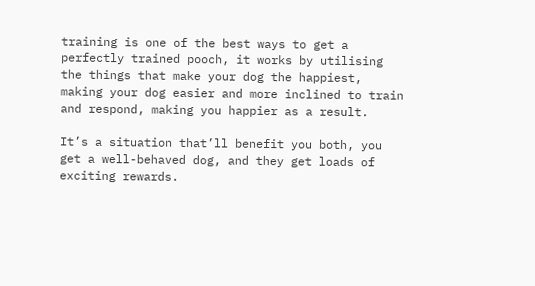training is one of the best ways to get a perfectly trained pooch, it works by utilising the things that make your dog the happiest, making your dog easier and more inclined to train and respond, making you happier as a result.

It’s a situation that’ll benefit you both, you get a well-behaved dog, and they get loads of exciting rewards.